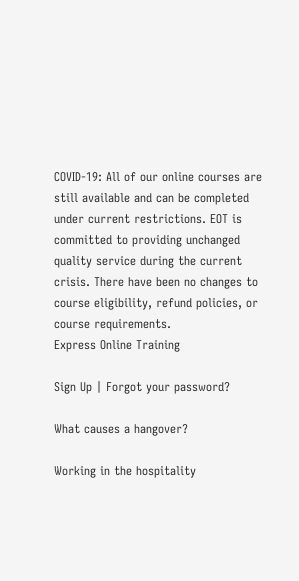COVID-19: All of our online courses are still available and can be completed under current restrictions. EOT is committed to providing unchanged quality service during the current crisis. There have been no changes to course eligibility, refund policies, or course requirements.
Express Online Training

Sign Up | Forgot your password?

What causes a hangover?

Working in the hospitality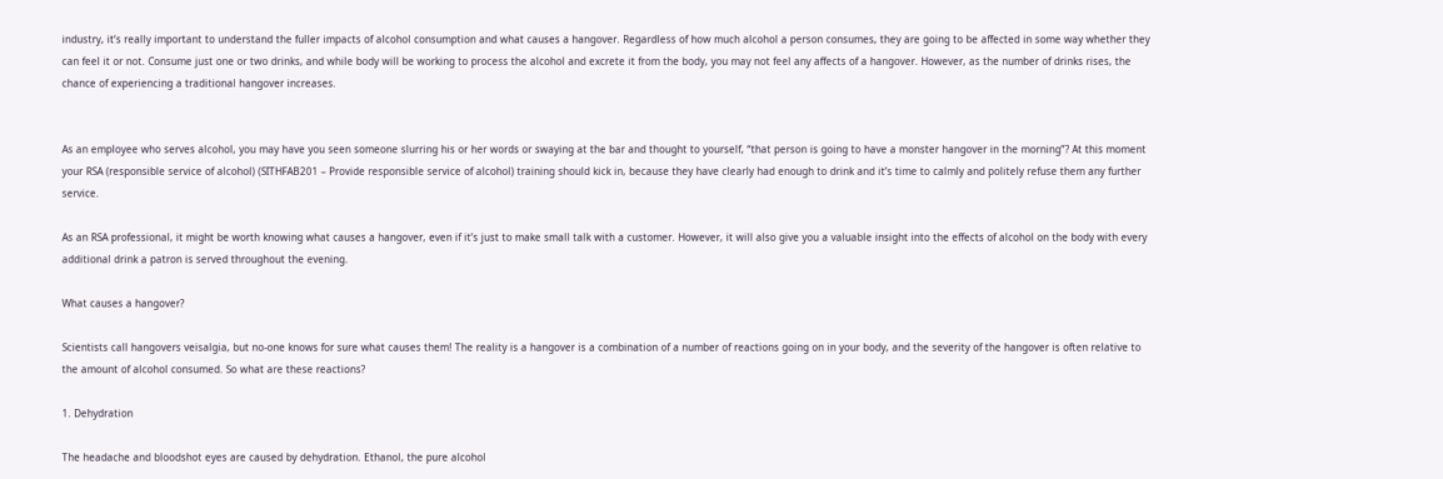industry, it’s really important to understand the fuller impacts of alcohol consumption and what causes a hangover. Regardless of how much alcohol a person consumes, they are going to be affected in some way whether they can feel it or not. Consume just one or two drinks, and while body will be working to process the alcohol and excrete it from the body, you may not feel any affects of a hangover. However, as the number of drinks rises, the chance of experiencing a traditional hangover increases.


As an employee who serves alcohol, you may have you seen someone slurring his or her words or swaying at the bar and thought to yourself, “that person is going to have a monster hangover in the morning”? At this moment your RSA (responsible service of alcohol) (SITHFAB201 – Provide responsible service of alcohol) training should kick in, because they have clearly had enough to drink and it’s time to calmly and politely refuse them any further service.

As an RSA professional, it might be worth knowing what causes a hangover, even if it’s just to make small talk with a customer. However, it will also give you a valuable insight into the effects of alcohol on the body with every additional drink a patron is served throughout the evening.

What causes a hangover?

Scientists call hangovers veisalgia, but no-one knows for sure what causes them! The reality is a hangover is a combination of a number of reactions going on in your body, and the severity of the hangover is often relative to the amount of alcohol consumed. So what are these reactions?

1. Dehydration

The headache and bloodshot eyes are caused by dehydration. Ethanol, the pure alcohol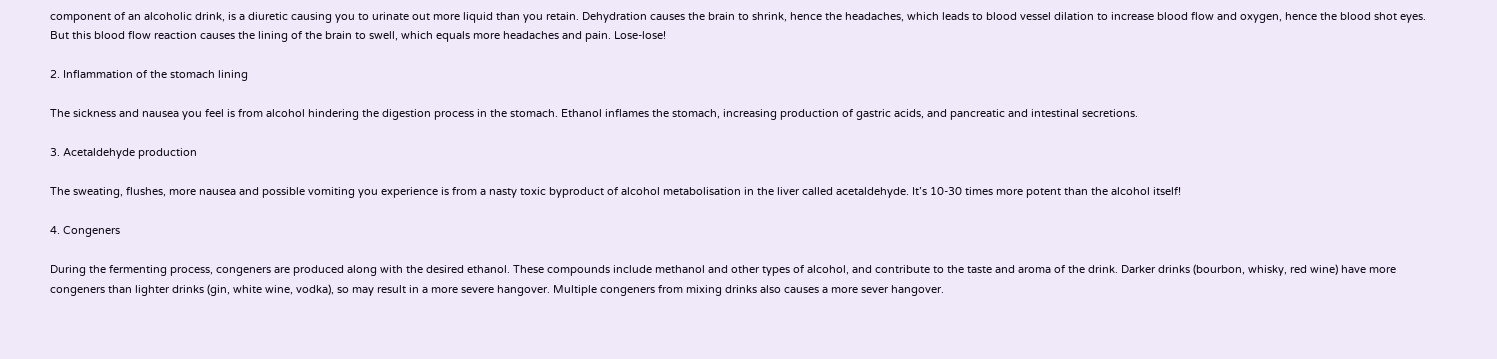component of an alcoholic drink, is a diuretic causing you to urinate out more liquid than you retain. Dehydration causes the brain to shrink, hence the headaches, which leads to blood vessel dilation to increase blood flow and oxygen, hence the blood shot eyes. But this blood flow reaction causes the lining of the brain to swell, which equals more headaches and pain. Lose-lose!

2. Inflammation of the stomach lining

The sickness and nausea you feel is from alcohol hindering the digestion process in the stomach. Ethanol inflames the stomach, increasing production of gastric acids, and pancreatic and intestinal secretions.

3. Acetaldehyde production

The sweating, flushes, more nausea and possible vomiting you experience is from a nasty toxic byproduct of alcohol metabolisation in the liver called acetaldehyde. It’s 10-30 times more potent than the alcohol itself!

4. Congeners

During the fermenting process, congeners are produced along with the desired ethanol. These compounds include methanol and other types of alcohol, and contribute to the taste and aroma of the drink. Darker drinks (bourbon, whisky, red wine) have more congeners than lighter drinks (gin, white wine, vodka), so may result in a more severe hangover. Multiple congeners from mixing drinks also causes a more sever hangover.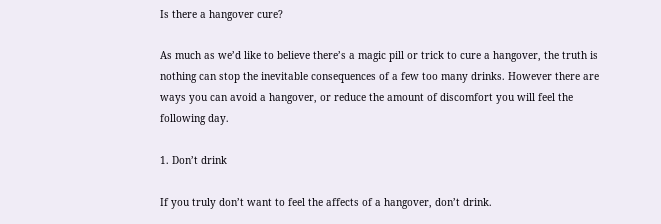Is there a hangover cure?

As much as we’d like to believe there’s a magic pill or trick to cure a hangover, the truth is nothing can stop the inevitable consequences of a few too many drinks. However there are ways you can avoid a hangover, or reduce the amount of discomfort you will feel the following day.

1. Don’t drink

If you truly don’t want to feel the affects of a hangover, don’t drink.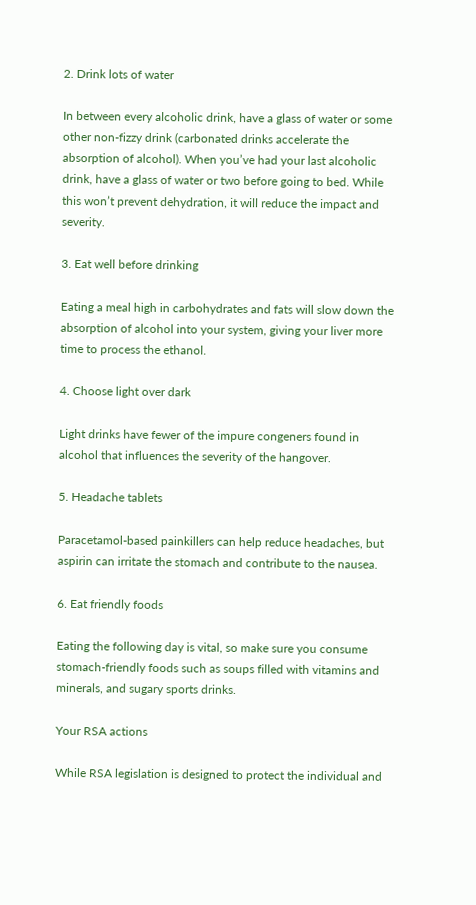2. Drink lots of water

In between every alcoholic drink, have a glass of water or some other non-fizzy drink (carbonated drinks accelerate the absorption of alcohol). When you’ve had your last alcoholic drink, have a glass of water or two before going to bed. While this won’t prevent dehydration, it will reduce the impact and severity.

3. Eat well before drinking

Eating a meal high in carbohydrates and fats will slow down the absorption of alcohol into your system, giving your liver more time to process the ethanol.

4. Choose light over dark

Light drinks have fewer of the impure congeners found in alcohol that influences the severity of the hangover.

5. Headache tablets

Paracetamol-based painkillers can help reduce headaches, but aspirin can irritate the stomach and contribute to the nausea.

6. Eat friendly foods

Eating the following day is vital, so make sure you consume stomach-friendly foods such as soups filled with vitamins and minerals, and sugary sports drinks.

Your RSA actions

While RSA legislation is designed to protect the individual and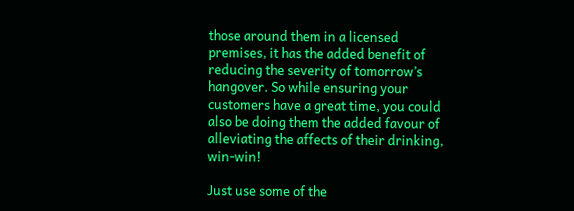those around them in a licensed premises, it has the added benefit of reducing the severity of tomorrow’s hangover. So while ensuring your customers have a great time, you could also be doing them the added favour of alleviating the affects of their drinking, win-win!

Just use some of the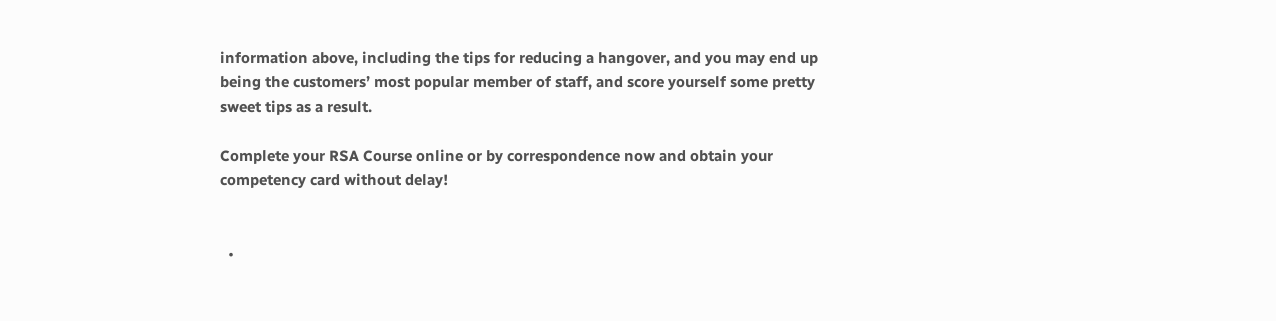information above, including the tips for reducing a hangover, and you may end up being the customers’ most popular member of staff, and score yourself some pretty sweet tips as a result.

Complete your RSA Course online or by correspondence now and obtain your competency card without delay!


  •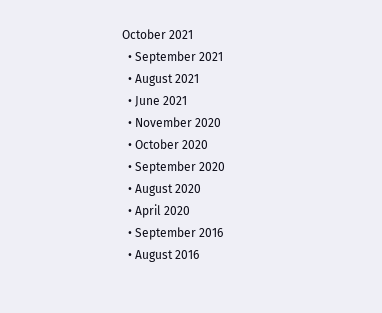October 2021
  • September 2021
  • August 2021
  • June 2021
  • November 2020
  • October 2020
  • September 2020
  • August 2020
  • April 2020
  • September 2016
  • August 2016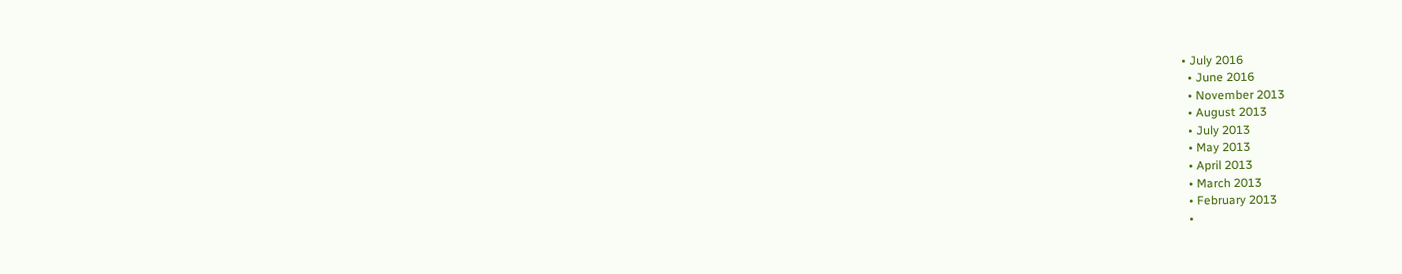• July 2016
  • June 2016
  • November 2013
  • August 2013
  • July 2013
  • May 2013
  • April 2013
  • March 2013
  • February 2013
  •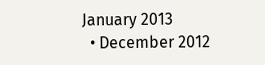January 2013
  • December 2012